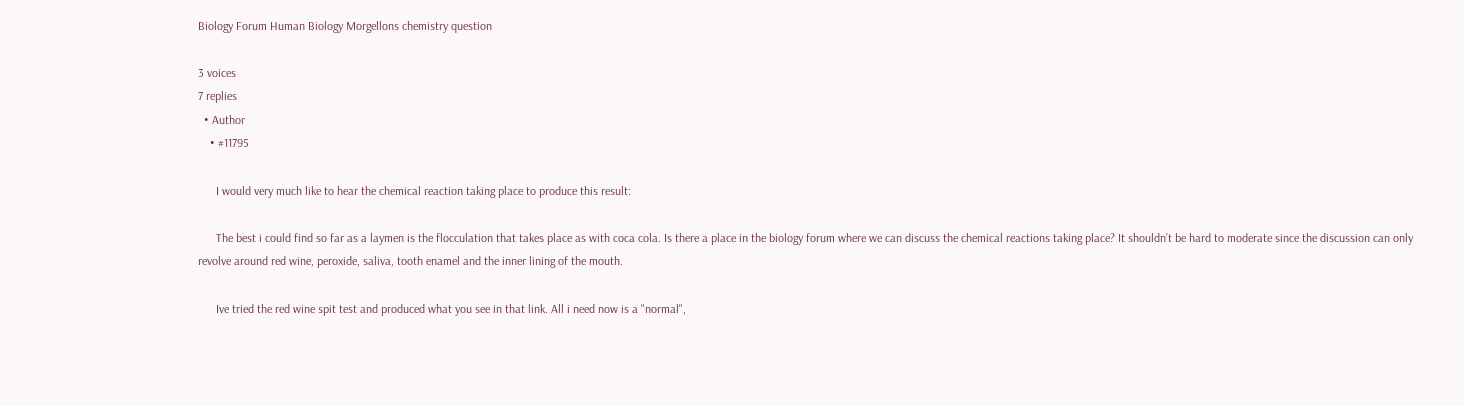Biology Forum Human Biology Morgellons chemistry question

3 voices
7 replies
  • Author
    • #11795

      I would very much like to hear the chemical reaction taking place to produce this result:

      The best i could find so far as a laymen is the flocculation that takes place as with coca cola. Is there a place in the biology forum where we can discuss the chemical reactions taking place? It shouldn’t be hard to moderate since the discussion can only revolve around red wine, peroxide, saliva, tooth enamel and the inner lining of the mouth.

      Ive tried the red wine spit test and produced what you see in that link. All i need now is a "normal",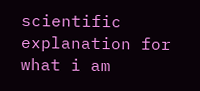scientific explanation for what i am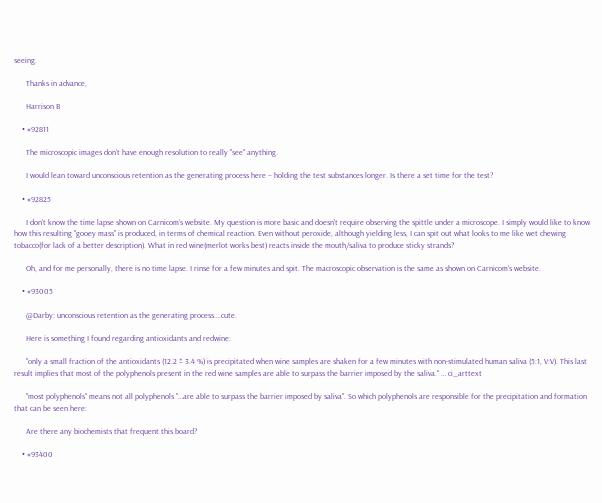seeing.

      Thanks in advance,

      Harrison B

    • #92811

      The microscopic images don’t have enough resolution to really "see" anything.

      I would lean toward unconscious retention as the generating process here – holding the test substances longer. Is there a set time for the test?

    • #92825

      I don’t know the time lapse shown on Carnicom’s website. My question is more basic and doesn’t require observing the spittle under a microscope. I simply would like to know how this resulting "gooey mass" is produced, in terms of chemical reaction. Even without peroxide, although yielding less, I can spit out what looks to me like wet chewing tobacco(for lack of a better description). What in red wine(merlot works best) reacts inside the mouth/saliva to produce sticky strands?

      Oh, and for me personally, there is no time lapse. I rinse for a few minutes and spit. The macroscopic observation is the same as shown on Carnicom’s website.

    • #93005

      @Darby: unconscious retention as the generating process….cute.

      Here is something I found regarding antioxidants and redwine:

      "only a small fraction of the antioxidants (12.2 ± 3.4 %) is precipitated when wine samples are shaken for a few minutes with non-stimulated human saliva (5:1, V:V). This last result implies that most of the polyphenols present in the red wine samples are able to surpass the barrier imposed by the saliva." … ci_arttext

      "most polyphenols" means not all polyphenols "…are able to surpass the barrier imposed by saliva". So which polyphenols are responsible for the precipitation and formation that can be seen here:

      Are there any biochemists that frequent this board?

    • #93400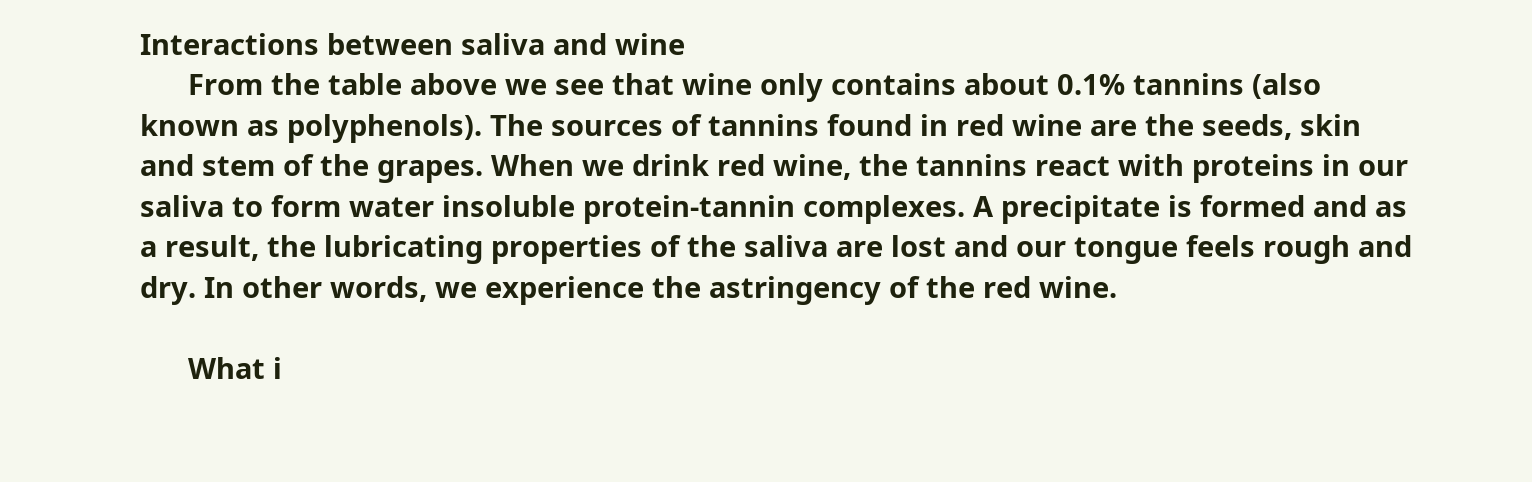Interactions between saliva and wine
      From the table above we see that wine only contains about 0.1% tannins (also known as polyphenols). The sources of tannins found in red wine are the seeds, skin and stem of the grapes. When we drink red wine, the tannins react with proteins in our saliva to form water insoluble protein-tannin complexes. A precipitate is formed and as a result, the lubricating properties of the saliva are lost and our tongue feels rough and dry. In other words, we experience the astringency of the red wine.

      What i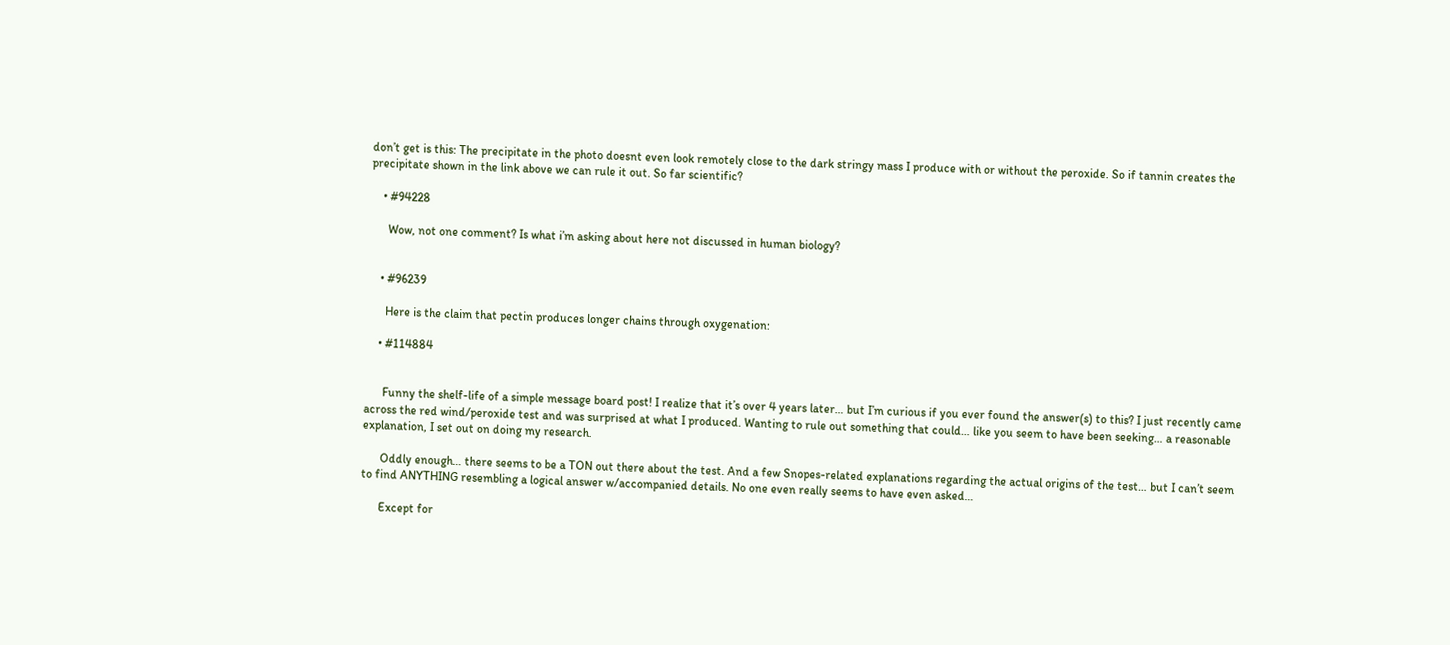don’t get is this: The precipitate in the photo doesnt even look remotely close to the dark stringy mass I produce with or without the peroxide. So if tannin creates the precipitate shown in the link above we can rule it out. So far scientific?

    • #94228

      Wow, not one comment? Is what i’m asking about here not discussed in human biology?


    • #96239

      Here is the claim that pectin produces longer chains through oxygenation:

    • #114884


      Funny the shelf-life of a simple message board post! I realize that it’s over 4 years later… but I’m curious if you ever found the answer(s) to this? I just recently came across the red wind/peroxide test and was surprised at what I produced. Wanting to rule out something that could… like you seem to have been seeking… a reasonable explanation, I set out on doing my research.

      Oddly enough… there seems to be a TON out there about the test. And a few Snopes-related explanations regarding the actual origins of the test… but I can’t seem to find ANYTHING resembling a logical answer w/accompanied details. No one even really seems to have even asked…

      Except for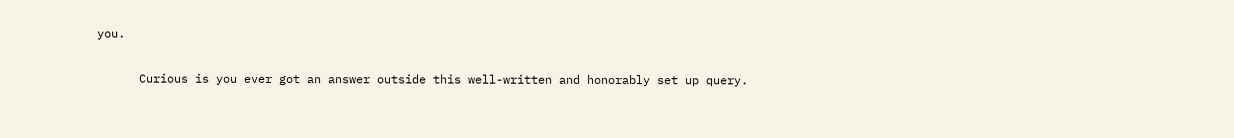you.

      Curious is you ever got an answer outside this well-written and honorably set up query.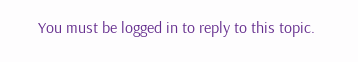You must be logged in to reply to this topic.